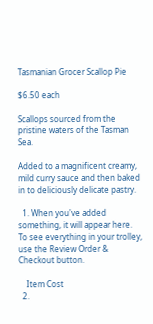Tasmanian Grocer Scallop Pie

$6.50 each

Scallops sourced from the pristine waters of the Tasman Sea.

Added to a magnificent creamy, mild curry sauce and then baked in to deliciously delicate pastry.

  1. When you've added something, it will appear here. To see everything in your trolley, use the Review Order & Checkout button.

    Item Cost
  2.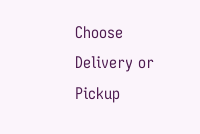Choose Delivery or Pickup